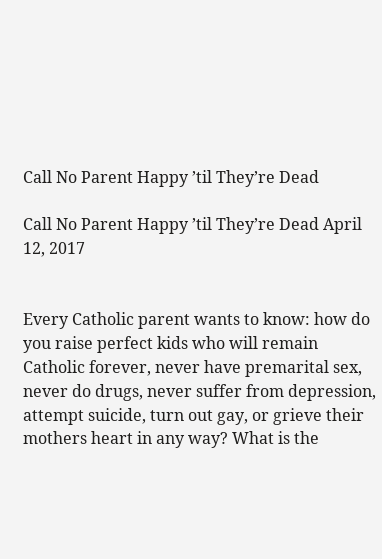Call No Parent Happy ’til They’re Dead

Call No Parent Happy ’til They’re Dead April 12, 2017


Every Catholic parent wants to know: how do you raise perfect kids who will remain Catholic forever, never have premarital sex, never do drugs, never suffer from depression, attempt suicide, turn out gay, or grieve their mothers heart in any way? What is the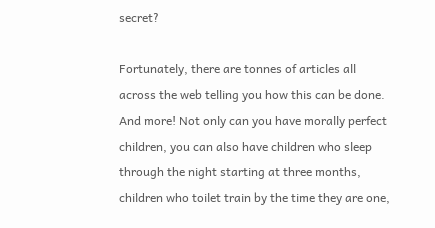secret?

Fortunately, there are tonnes of articles all across the web telling you how this can be done. And more! Not only can you have morally perfect children, you can also have children who sleep through the night starting at three months, children who toilet train by the time they are one,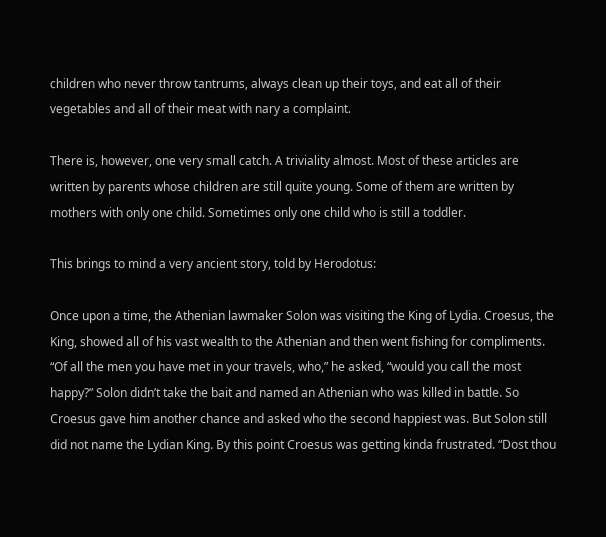children who never throw tantrums, always clean up their toys, and eat all of their vegetables and all of their meat with nary a complaint.

There is, however, one very small catch. A triviality almost. Most of these articles are written by parents whose children are still quite young. Some of them are written by mothers with only one child. Sometimes only one child who is still a toddler.

This brings to mind a very ancient story, told by Herodotus:

Once upon a time, the Athenian lawmaker Solon was visiting the King of Lydia. Croesus, the King, showed all of his vast wealth to the Athenian and then went fishing for compliments. “Of all the men you have met in your travels, who,” he asked, “would you call the most happy?” Solon didn’t take the bait and named an Athenian who was killed in battle. So Croesus gave him another chance and asked who the second happiest was. But Solon still did not name the Lydian King. By this point Croesus was getting kinda frustrated. “Dost thou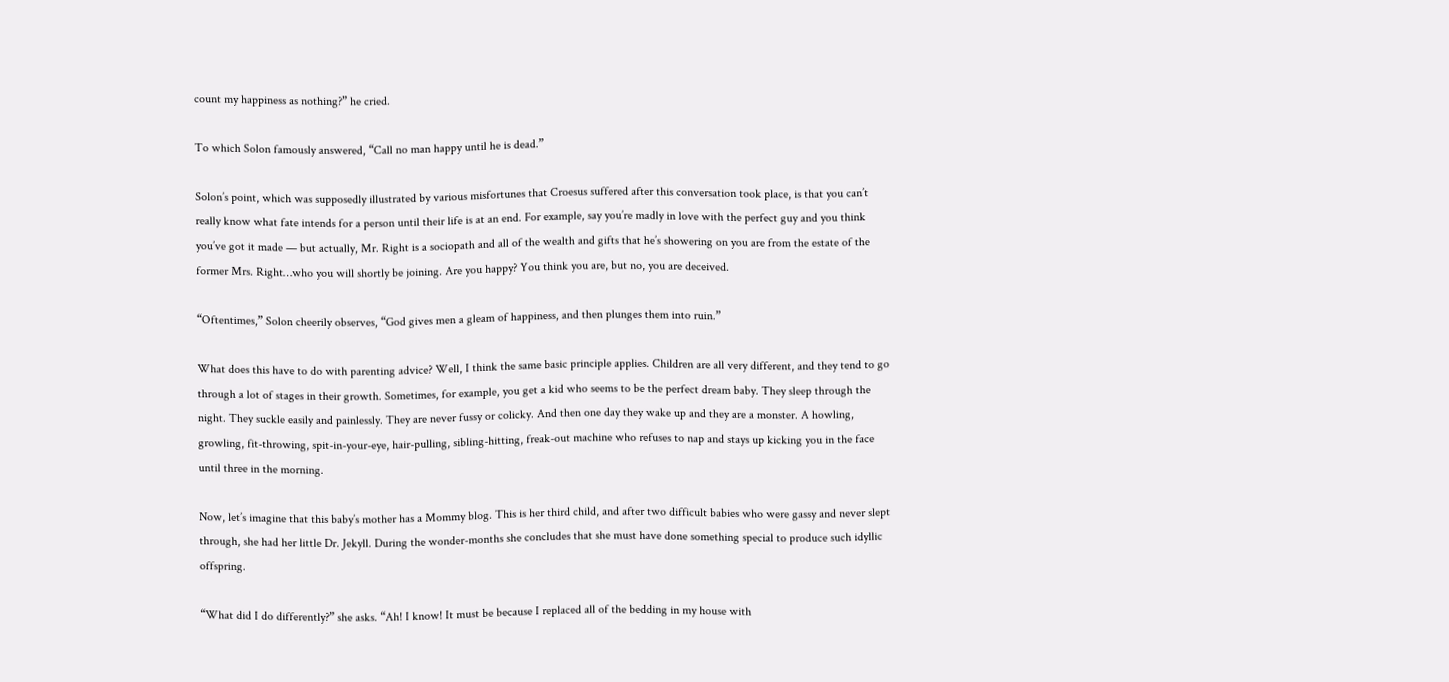count my happiness as nothing?” he cried.

To which Solon famously answered, “Call no man happy until he is dead.”

Solon’s point, which was supposedly illustrated by various misfortunes that Croesus suffered after this conversation took place, is that you can’t really know what fate intends for a person until their life is at an end. For example, say you’re madly in love with the perfect guy and you think you’ve got it made — but actually, Mr. Right is a sociopath and all of the wealth and gifts that he’s showering on you are from the estate of the former Mrs. Right…who you will shortly be joining. Are you happy? You think you are, but no, you are deceived.

“Oftentimes,” Solon cheerily observes, “God gives men a gleam of happiness, and then plunges them into ruin.”

What does this have to do with parenting advice? Well, I think the same basic principle applies. Children are all very different, and they tend to go through a lot of stages in their growth. Sometimes, for example, you get a kid who seems to be the perfect dream baby. They sleep through the night. They suckle easily and painlessly. They are never fussy or colicky. And then one day they wake up and they are a monster. A howling, growling, fit-throwing, spit-in-your-eye, hair-pulling, sibling-hitting, freak-out machine who refuses to nap and stays up kicking you in the face until three in the morning.

Now, let’s imagine that this baby’s mother has a Mommy blog. This is her third child, and after two difficult babies who were gassy and never slept through, she had her little Dr. Jekyll. During the wonder-months she concludes that she must have done something special to produce such idyllic offspring.

“What did I do differently?” she asks. “Ah! I know! It must be because I replaced all of the bedding in my house with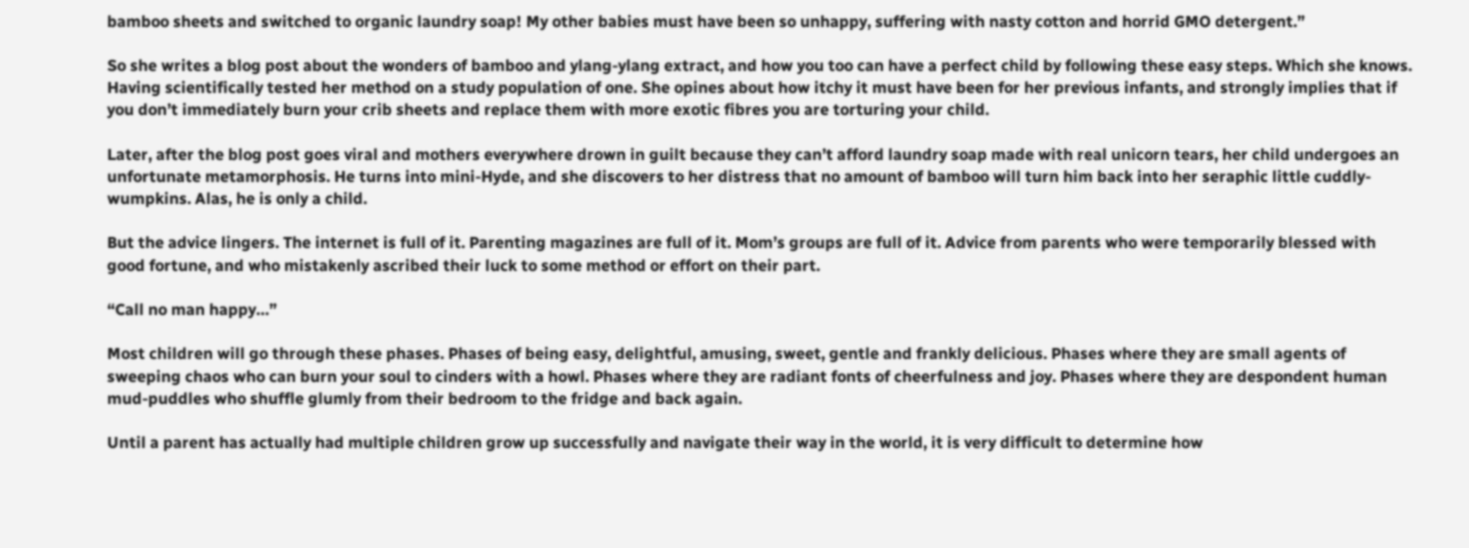bamboo sheets and switched to organic laundry soap! My other babies must have been so unhappy, suffering with nasty cotton and horrid GMO detergent.”

So she writes a blog post about the wonders of bamboo and ylang-ylang extract, and how you too can have a perfect child by following these easy steps. Which she knows. Having scientifically tested her method on a study population of one. She opines about how itchy it must have been for her previous infants, and strongly implies that if you don’t immediately burn your crib sheets and replace them with more exotic fibres you are torturing your child.

Later, after the blog post goes viral and mothers everywhere drown in guilt because they can’t afford laundry soap made with real unicorn tears, her child undergoes an unfortunate metamorphosis. He turns into mini-Hyde, and she discovers to her distress that no amount of bamboo will turn him back into her seraphic little cuddly-wumpkins. Alas, he is only a child.

But the advice lingers. The internet is full of it. Parenting magazines are full of it. Mom’s groups are full of it. Advice from parents who were temporarily blessed with good fortune, and who mistakenly ascribed their luck to some method or effort on their part.

“Call no man happy…”

Most children will go through these phases. Phases of being easy, delightful, amusing, sweet, gentle and frankly delicious. Phases where they are small agents of sweeping chaos who can burn your soul to cinders with a howl. Phases where they are radiant fonts of cheerfulness and joy. Phases where they are despondent human mud-puddles who shuffle glumly from their bedroom to the fridge and back again.

Until a parent has actually had multiple children grow up successfully and navigate their way in the world, it is very difficult to determine how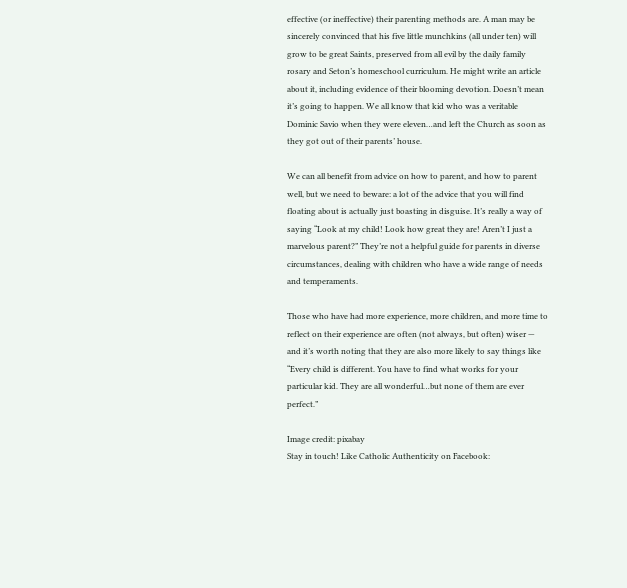effective (or ineffective) their parenting methods are. A man may be sincerely convinced that his five little munchkins (all under ten) will grow to be great Saints, preserved from all evil by the daily family rosary and Seton’s homeschool curriculum. He might write an article about it, including evidence of their blooming devotion. Doesn’t mean it’s going to happen. We all know that kid who was a veritable Dominic Savio when they were eleven…and left the Church as soon as they got out of their parents’ house.

We can all benefit from advice on how to parent, and how to parent well, but we need to beware: a lot of the advice that you will find floating about is actually just boasting in disguise. It’s really a way of saying “Look at my child! Look how great they are! Aren’t I just a marvelous parent?” They’re not a helpful guide for parents in diverse circumstances, dealing with children who have a wide range of needs and temperaments.

Those who have had more experience, more children, and more time to reflect on their experience are often (not always, but often) wiser — and it’s worth noting that they are also more likely to say things like “Every child is different. You have to find what works for your particular kid. They are all wonderful…but none of them are ever perfect.”

Image credit: pixabay
Stay in touch! Like Catholic Authenticity on Facebook: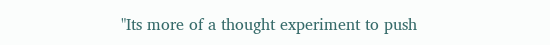"Its more of a thought experiment to push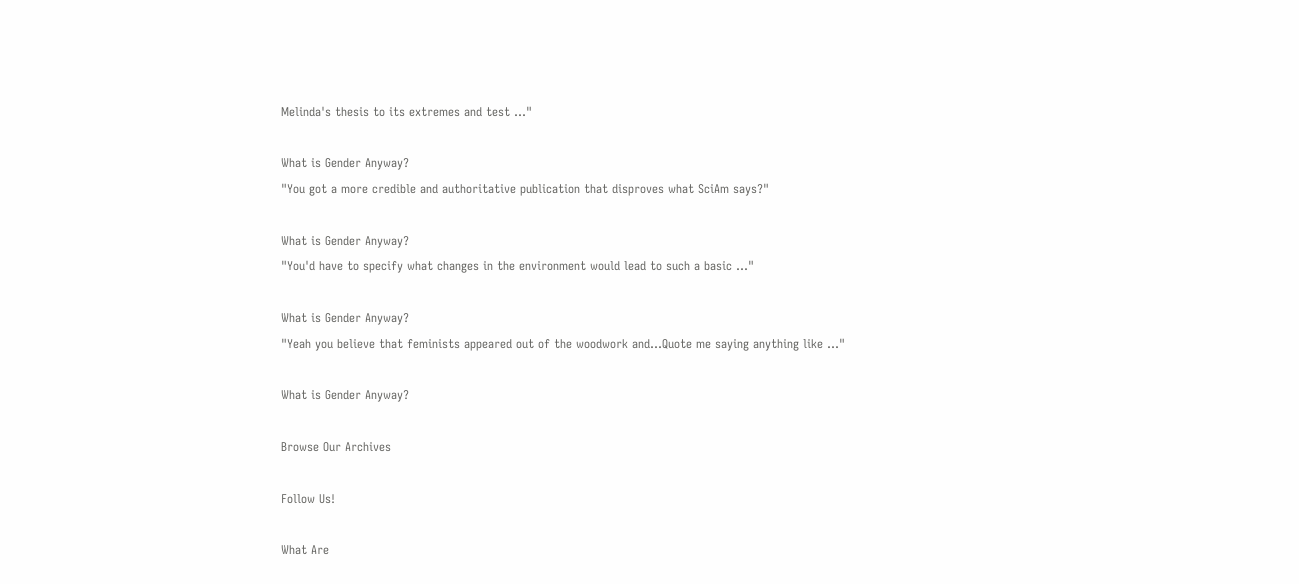Melinda's thesis to its extremes and test ..."

What is Gender Anyway?
"You got a more credible and authoritative publication that disproves what SciAm says?"

What is Gender Anyway?
"You'd have to specify what changes in the environment would lead to such a basic ..."

What is Gender Anyway?
"Yeah you believe that feminists appeared out of the woodwork and...Quote me saying anything like ..."

What is Gender Anyway?

Browse Our Archives

Follow Us!

What Are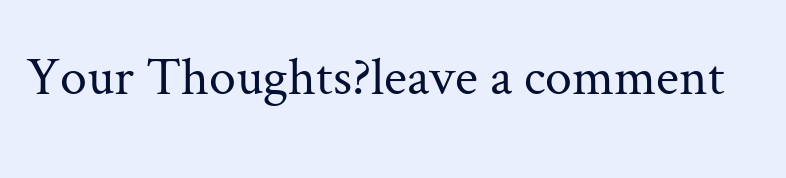Your Thoughts?leave a comment